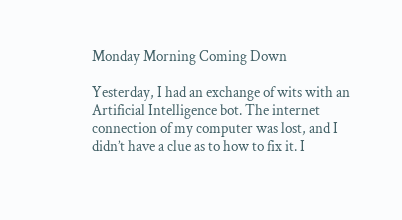Monday Morning Coming Down

Yesterday, I had an exchange of wits with an Artificial Intelligence bot. The internet connection of my computer was lost, and I didn’t have a clue as to how to fix it. I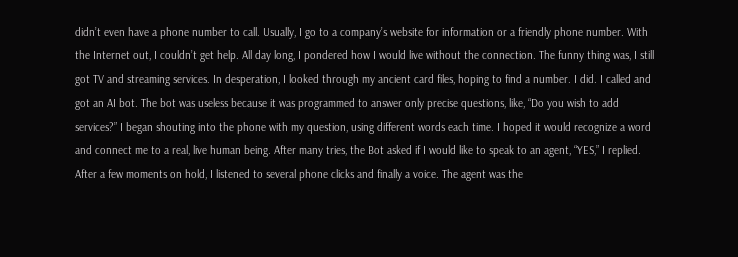didn’t even have a phone number to call. Usually, I go to a company’s website for information or a friendly phone number. With the Internet out, I couldn’t get help. All day long, I pondered how I would live without the connection. The funny thing was, I still got TV and streaming services. In desperation, I looked through my ancient card files, hoping to find a number. I did. I called and got an AI bot. The bot was useless because it was programmed to answer only precise questions, like, “Do you wish to add services?” I began shouting into the phone with my question, using different words each time. I hoped it would recognize a word and connect me to a real, live human being. After many tries, the Bot asked if I would like to speak to an agent, “YES,” I replied. After a few moments on hold, I listened to several phone clicks and finally a voice. The agent was the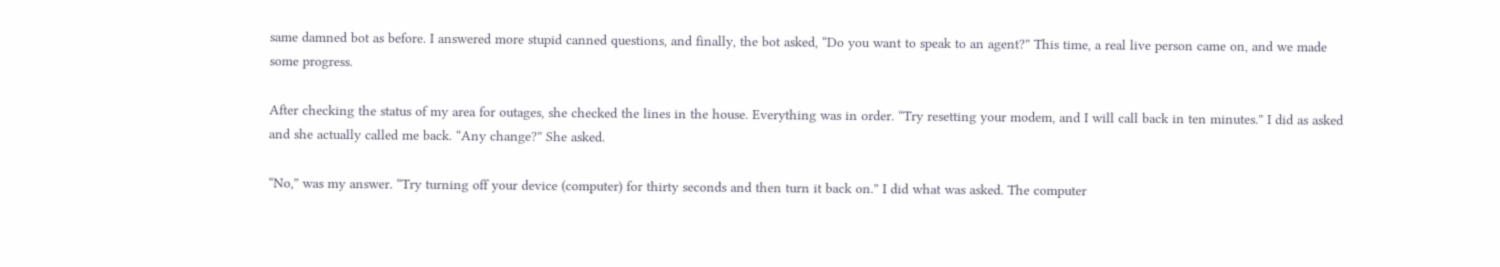same damned bot as before. I answered more stupid canned questions, and finally, the bot asked, “Do you want to speak to an agent?” This time, a real live person came on, and we made some progress.

After checking the status of my area for outages, she checked the lines in the house. Everything was in order. “Try resetting your modem, and I will call back in ten minutes.” I did as asked and she actually called me back. “Any change?” She asked.

“No,” was my answer. “Try turning off your device (computer) for thirty seconds and then turn it back on.” I did what was asked. The computer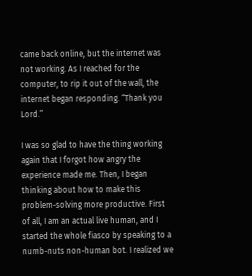came back online, but the internet was not working. As I reached for the computer, to rip it out of the wall, the internet began responding. “Thank you Lord.”

I was so glad to have the thing working again that I forgot how angry the experience made me. Then, I began thinking about how to make this problem-solving more productive. First of all, I am an actual live human, and I started the whole fiasco by speaking to a numb-nuts non-human bot. I realized we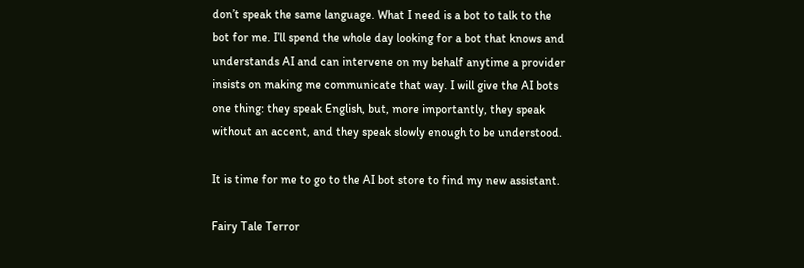don’t speak the same language. What I need is a bot to talk to the bot for me. I’ll spend the whole day looking for a bot that knows and understands AI and can intervene on my behalf anytime a provider insists on making me communicate that way. I will give the AI bots one thing: they speak English, but, more importantly, they speak without an accent, and they speak slowly enough to be understood.

It is time for me to go to the AI bot store to find my new assistant.

Fairy Tale Terror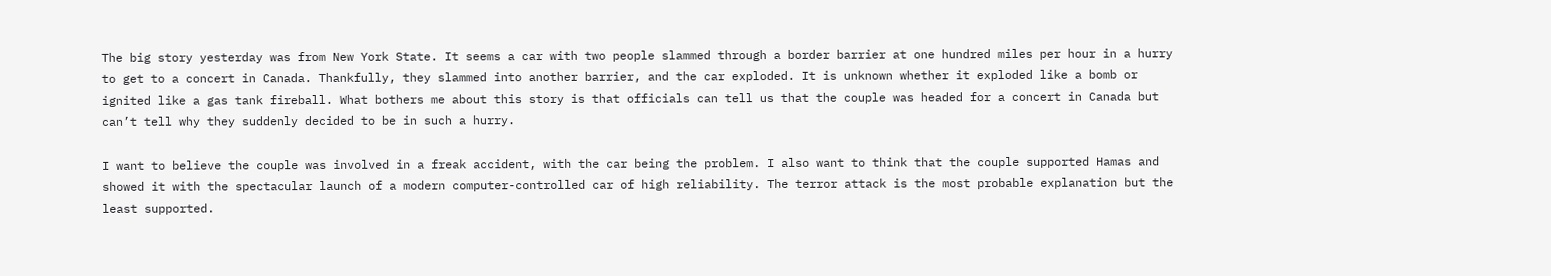The big story yesterday was from New York State. It seems a car with two people slammed through a border barrier at one hundred miles per hour in a hurry to get to a concert in Canada. Thankfully, they slammed into another barrier, and the car exploded. It is unknown whether it exploded like a bomb or ignited like a gas tank fireball. What bothers me about this story is that officials can tell us that the couple was headed for a concert in Canada but can’t tell why they suddenly decided to be in such a hurry.

I want to believe the couple was involved in a freak accident, with the car being the problem. I also want to think that the couple supported Hamas and showed it with the spectacular launch of a modern computer-controlled car of high reliability. The terror attack is the most probable explanation but the least supported.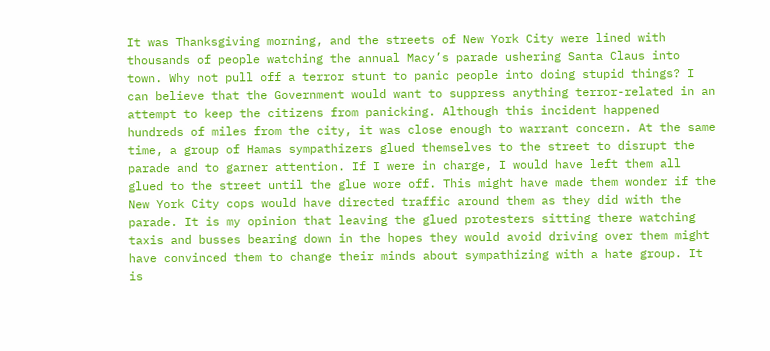It was Thanksgiving morning, and the streets of New York City were lined with thousands of people watching the annual Macy’s parade ushering Santa Claus into town. Why not pull off a terror stunt to panic people into doing stupid things? I can believe that the Government would want to suppress anything terror-related in an attempt to keep the citizens from panicking. Although this incident happened hundreds of miles from the city, it was close enough to warrant concern. At the same time, a group of Hamas sympathizers glued themselves to the street to disrupt the parade and to garner attention. If I were in charge, I would have left them all glued to the street until the glue wore off. This might have made them wonder if the New York City cops would have directed traffic around them as they did with the parade. It is my opinion that leaving the glued protesters sitting there watching taxis and busses bearing down in the hopes they would avoid driving over them might have convinced them to change their minds about sympathizing with a hate group. It is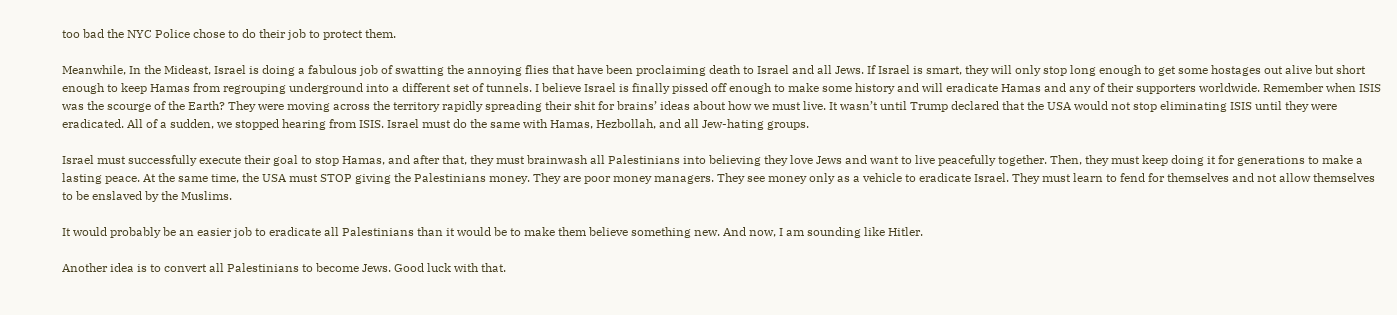too bad the NYC Police chose to do their job to protect them.

Meanwhile, In the Mideast, Israel is doing a fabulous job of swatting the annoying flies that have been proclaiming death to Israel and all Jews. If Israel is smart, they will only stop long enough to get some hostages out alive but short enough to keep Hamas from regrouping underground into a different set of tunnels. I believe Israel is finally pissed off enough to make some history and will eradicate Hamas and any of their supporters worldwide. Remember when ISIS was the scourge of the Earth? They were moving across the territory rapidly spreading their shit for brains’ ideas about how we must live. It wasn’t until Trump declared that the USA would not stop eliminating ISIS until they were eradicated. All of a sudden, we stopped hearing from ISIS. Israel must do the same with Hamas, Hezbollah, and all Jew-hating groups.

Israel must successfully execute their goal to stop Hamas, and after that, they must brainwash all Palestinians into believing they love Jews and want to live peacefully together. Then, they must keep doing it for generations to make a lasting peace. At the same time, the USA must STOP giving the Palestinians money. They are poor money managers. They see money only as a vehicle to eradicate Israel. They must learn to fend for themselves and not allow themselves to be enslaved by the Muslims.

It would probably be an easier job to eradicate all Palestinians than it would be to make them believe something new. And now, I am sounding like Hitler.

Another idea is to convert all Palestinians to become Jews. Good luck with that.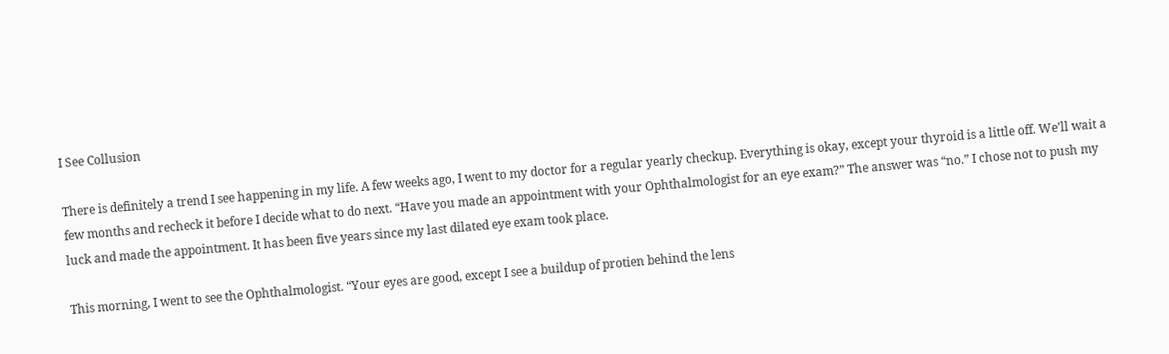I See Collusion

There is definitely a trend I see happening in my life. A few weeks ago, I went to my doctor for a regular yearly checkup. Everything is okay, except your thyroid is a little off. We’ll wait a few months and recheck it before I decide what to do next. “Have you made an appointment with your Ophthalmologist for an eye exam?” The answer was “no.” I chose not to push my luck and made the appointment. It has been five years since my last dilated eye exam took place.

This morning, I went to see the Ophthalmologist. “Your eyes are good, except I see a buildup of protien behind the lens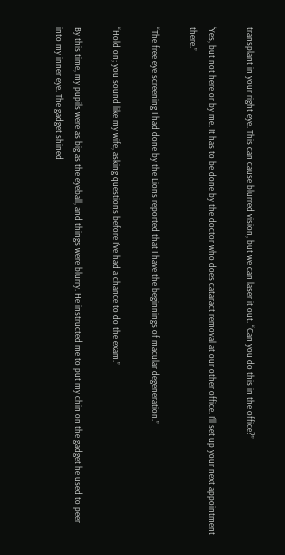transplant in your right eye. This can cause blurred vision, but we can laser it out. “Can you do this in the office?”

‘Yes, but not here or by me. It has to be done by the doctor who does cataract removal at our other office. I’ll set up your next appointment there.”

“The free eye screening I had done by the Lions reported that I have the beginnings of macular degeneration.”

“Hold on; you sound like my wife, asking questions before I’ve had a chance to do the exam.”

By this time, my pupils were as big as the eyeball, and things were blurry. He instructed me to put my chin on the gadget he used to peer into my inner eye. The gadget shined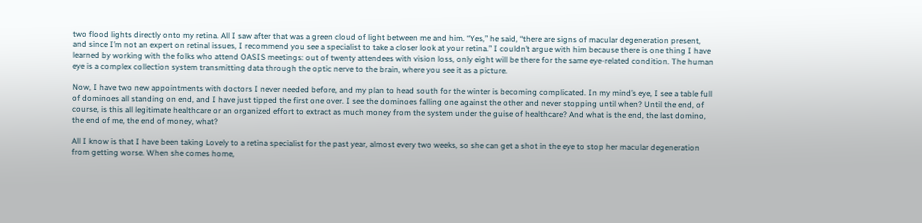two flood lights directly onto my retina. All I saw after that was a green cloud of light between me and him. “Yes,” he said, “there are signs of macular degeneration present, and since I’m not an expert on retinal issues, I recommend you see a specialist to take a closer look at your retina.” I couldn’t argue with him because there is one thing I have learned by working with the folks who attend OASIS meetings: out of twenty attendees with vision loss, only eight will be there for the same eye-related condition. The human eye is a complex collection system transmitting data through the optic nerve to the brain, where you see it as a picture.

Now, I have two new appointments with doctors I never needed before, and my plan to head south for the winter is becoming complicated. In my mind’s eye, I see a table full of dominoes all standing on end, and I have just tipped the first one over. I see the dominoes falling one against the other and never stopping until when? Until the end, of course, is this all legitimate healthcare or an organized effort to extract as much money from the system under the guise of healthcare? And what is the end, the last domino, the end of me, the end of money, what?

All I know is that I have been taking Lovely to a retina specialist for the past year, almost every two weeks, so she can get a shot in the eye to stop her macular degeneration from getting worse. When she comes home,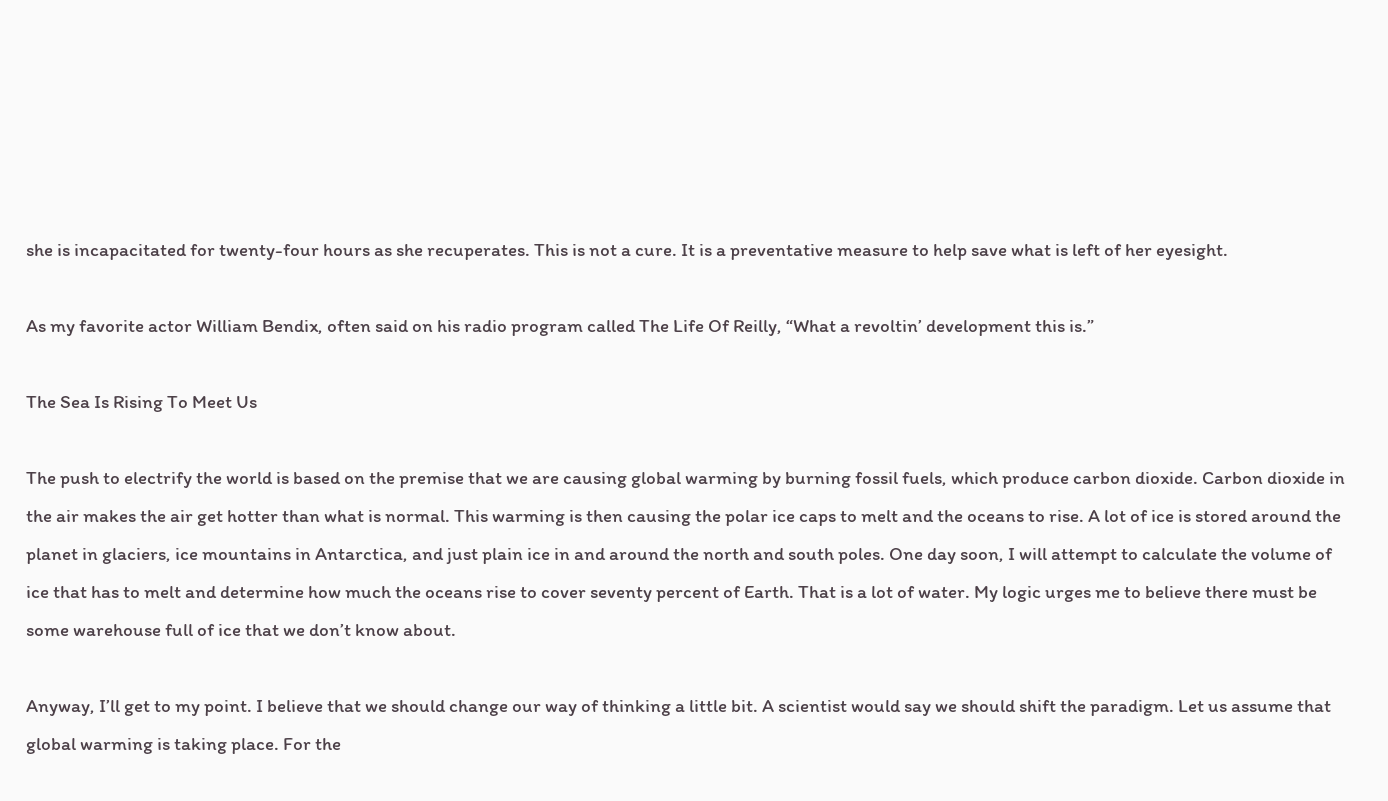she is incapacitated for twenty-four hours as she recuperates. This is not a cure. It is a preventative measure to help save what is left of her eyesight.

As my favorite actor William Bendix, often said on his radio program called The Life Of Reilly, “What a revoltin’ development this is.”

The Sea Is Rising To Meet Us

The push to electrify the world is based on the premise that we are causing global warming by burning fossil fuels, which produce carbon dioxide. Carbon dioxide in the air makes the air get hotter than what is normal. This warming is then causing the polar ice caps to melt and the oceans to rise. A lot of ice is stored around the planet in glaciers, ice mountains in Antarctica, and just plain ice in and around the north and south poles. One day soon, I will attempt to calculate the volume of ice that has to melt and determine how much the oceans rise to cover seventy percent of Earth. That is a lot of water. My logic urges me to believe there must be some warehouse full of ice that we don’t know about.

Anyway, I’ll get to my point. I believe that we should change our way of thinking a little bit. A scientist would say we should shift the paradigm. Let us assume that global warming is taking place. For the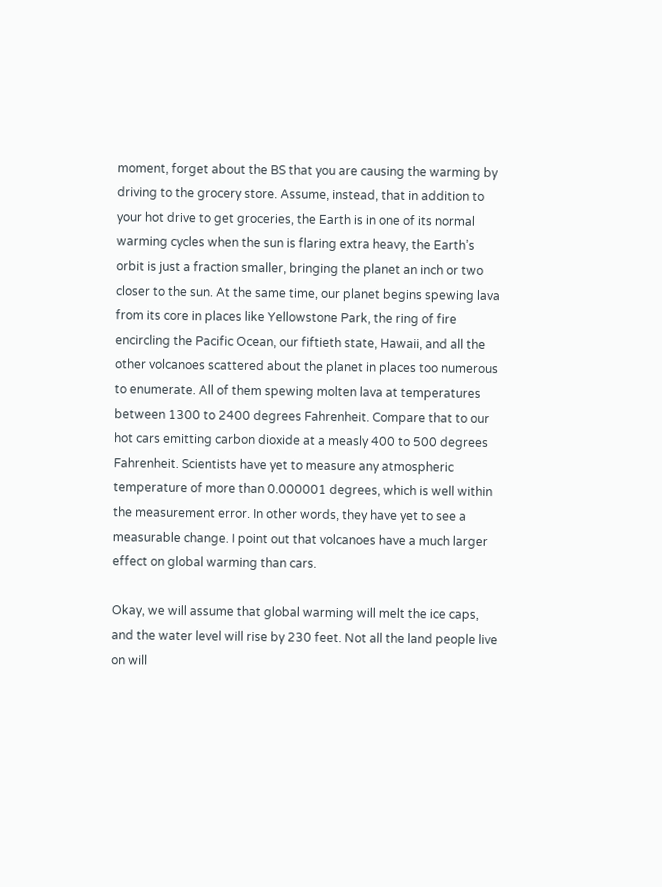moment, forget about the BS that you are causing the warming by driving to the grocery store. Assume, instead, that in addition to your hot drive to get groceries, the Earth is in one of its normal warming cycles when the sun is flaring extra heavy, the Earth’s orbit is just a fraction smaller, bringing the planet an inch or two closer to the sun. At the same time, our planet begins spewing lava from its core in places like Yellowstone Park, the ring of fire encircling the Pacific Ocean, our fiftieth state, Hawaii, and all the other volcanoes scattered about the planet in places too numerous to enumerate. All of them spewing molten lava at temperatures between 1300 to 2400 degrees Fahrenheit. Compare that to our hot cars emitting carbon dioxide at a measly 400 to 500 degrees Fahrenheit. Scientists have yet to measure any atmospheric temperature of more than 0.000001 degrees, which is well within the measurement error. In other words, they have yet to see a measurable change. I point out that volcanoes have a much larger effect on global warming than cars.

Okay, we will assume that global warming will melt the ice caps, and the water level will rise by 230 feet. Not all the land people live on will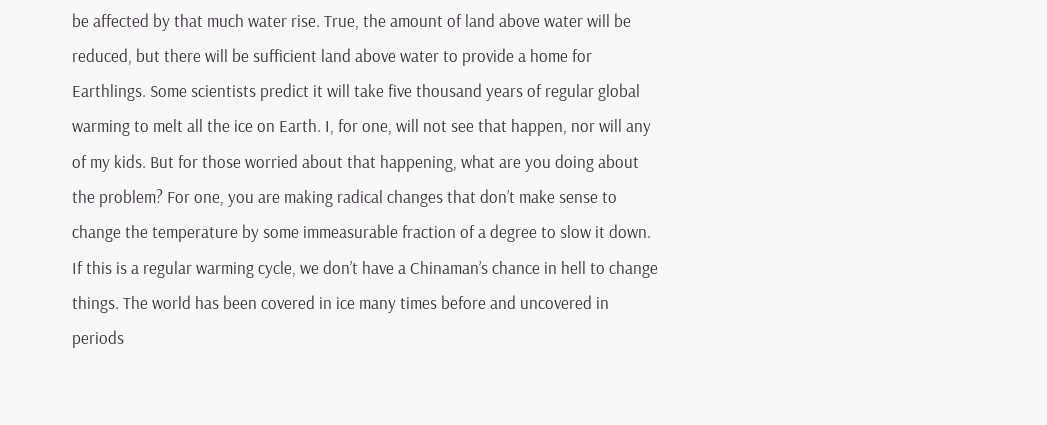be affected by that much water rise. True, the amount of land above water will be reduced, but there will be sufficient land above water to provide a home for Earthlings. Some scientists predict it will take five thousand years of regular global warming to melt all the ice on Earth. I, for one, will not see that happen, nor will any of my kids. But for those worried about that happening, what are you doing about the problem? For one, you are making radical changes that don’t make sense to change the temperature by some immeasurable fraction of a degree to slow it down. If this is a regular warming cycle, we don’t have a Chinaman’s chance in hell to change things. The world has been covered in ice many times before and uncovered in periods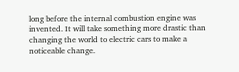long before the internal combustion engine was invented. It will take something more drastic than changing the world to electric cars to make a noticeable change.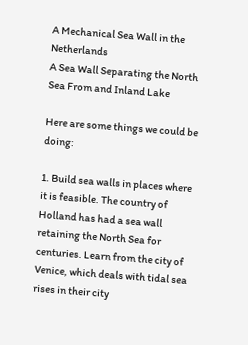A Mechanical Sea Wall in the Netherlands
A Sea Wall Separating the North Sea From and Inland Lake

Here are some things we could be doing:

1. Build sea walls in places where it is feasible. The country of Holland has had a sea wall retaining the North Sea for centuries. Learn from the city of Venice, which deals with tidal sea rises in their city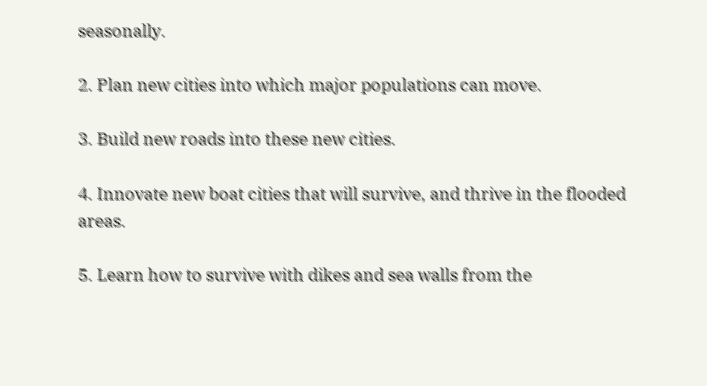seasonally.

2. Plan new cities into which major populations can move.

3. Build new roads into these new cities.

4. Innovate new boat cities that will survive, and thrive in the flooded areas.

5. Learn how to survive with dikes and sea walls from the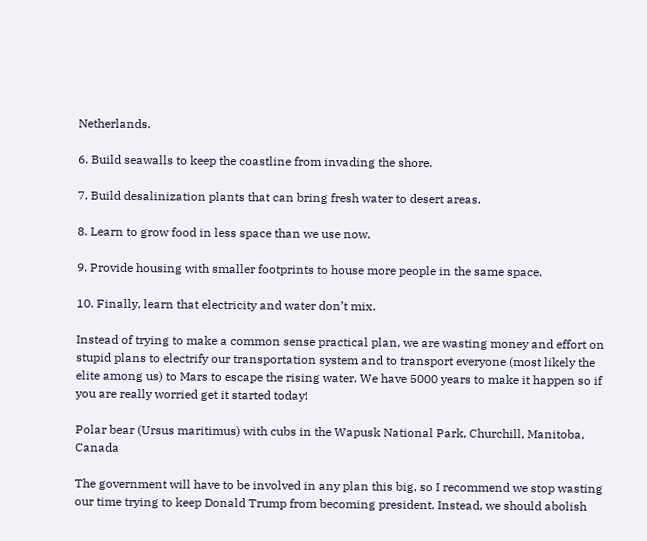Netherlands.

6. Build seawalls to keep the coastline from invading the shore.

7. Build desalinization plants that can bring fresh water to desert areas.

8. Learn to grow food in less space than we use now.

9. Provide housing with smaller footprints to house more people in the same space.

10. Finally, learn that electricity and water don’t mix.

Instead of trying to make a common sense practical plan, we are wasting money and effort on stupid plans to electrify our transportation system and to transport everyone (most likely the elite among us) to Mars to escape the rising water. We have 5000 years to make it happen so if you are really worried get it started today!

Polar bear (Ursus maritimus) with cubs in the Wapusk National Park, Churchill, Manitoba, Canada

The government will have to be involved in any plan this big, so I recommend we stop wasting our time trying to keep Donald Trump from becoming president. Instead, we should abolish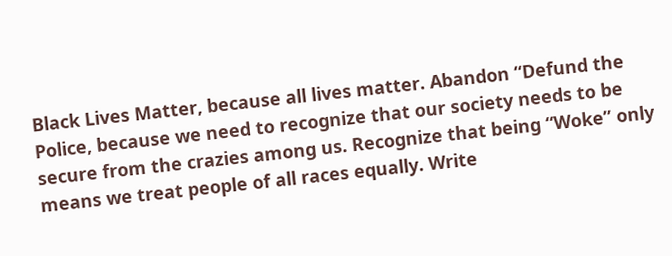Black Lives Matter, because all lives matter. Abandon “Defund the Police, because we need to recognize that our society needs to be secure from the crazies among us. Recognize that being “Woke” only means we treat people of all races equally. Write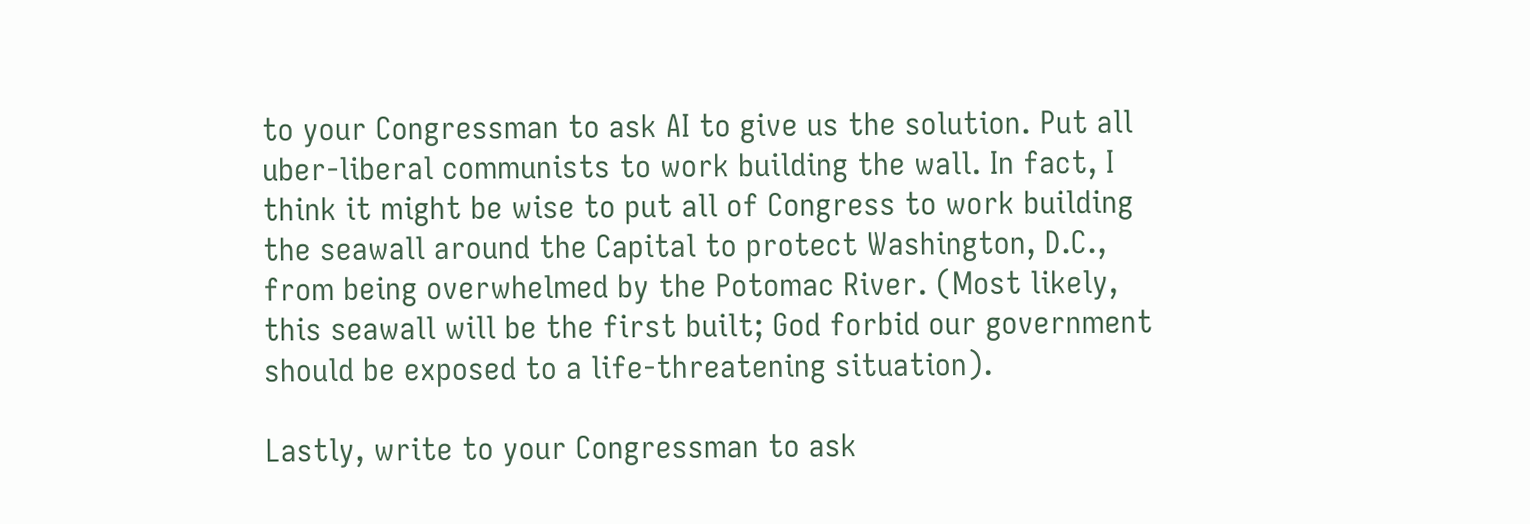to your Congressman to ask AI to give us the solution. Put all uber-liberal communists to work building the wall. In fact, I think it might be wise to put all of Congress to work building the seawall around the Capital to protect Washington, D.C., from being overwhelmed by the Potomac River. (Most likely, this seawall will be the first built; God forbid our government should be exposed to a life-threatening situation).

Lastly, write to your Congressman to ask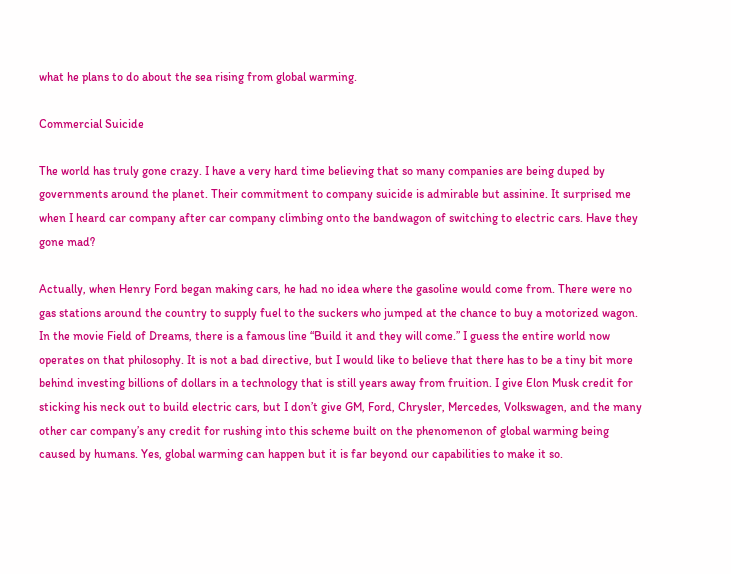what he plans to do about the sea rising from global warming.

Commercial Suicide

The world has truly gone crazy. I have a very hard time believing that so many companies are being duped by governments around the planet. Their commitment to company suicide is admirable but assinine. It surprised me when I heard car company after car company climbing onto the bandwagon of switching to electric cars. Have they gone mad?

Actually, when Henry Ford began making cars, he had no idea where the gasoline would come from. There were no gas stations around the country to supply fuel to the suckers who jumped at the chance to buy a motorized wagon. In the movie Field of Dreams, there is a famous line “Build it and they will come.” I guess the entire world now operates on that philosophy. It is not a bad directive, but I would like to believe that there has to be a tiny bit more behind investing billions of dollars in a technology that is still years away from fruition. I give Elon Musk credit for sticking his neck out to build electric cars, but I don’t give GM, Ford, Chrysler, Mercedes, Volkswagen, and the many other car company’s any credit for rushing into this scheme built on the phenomenon of global warming being caused by humans. Yes, global warming can happen but it is far beyond our capabilities to make it so.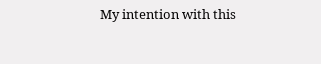My intention with this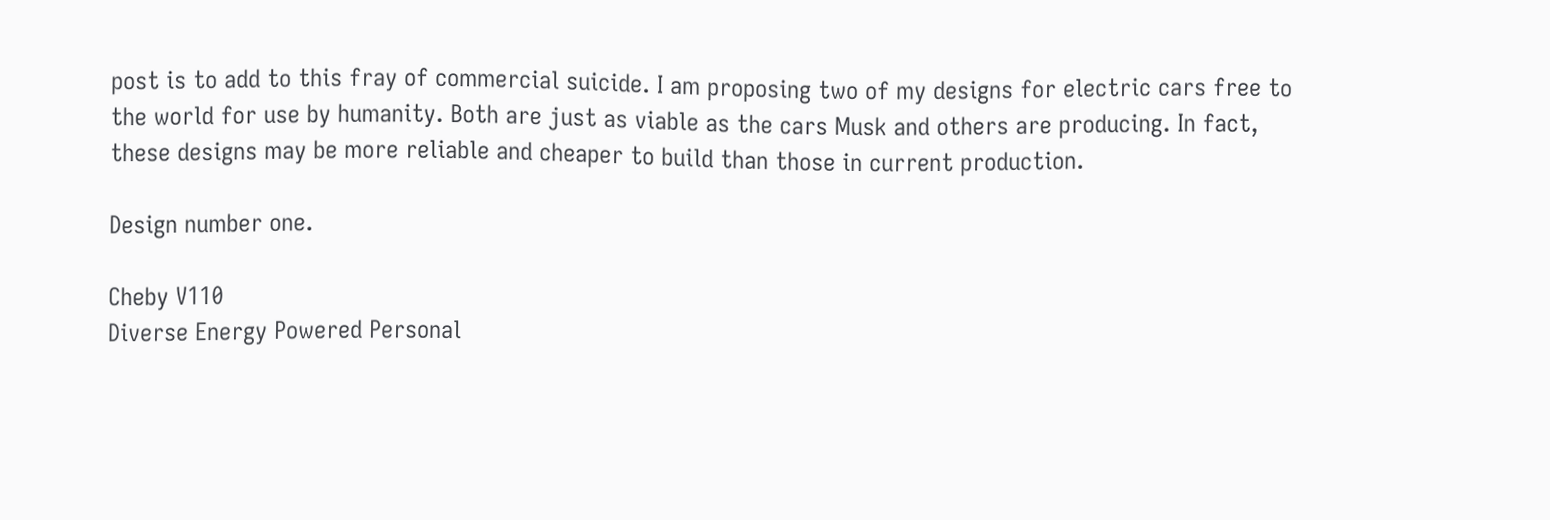post is to add to this fray of commercial suicide. I am proposing two of my designs for electric cars free to the world for use by humanity. Both are just as viable as the cars Musk and others are producing. In fact, these designs may be more reliable and cheaper to build than those in current production.

Design number one.

Cheby V110
Diverse Energy Powered Personal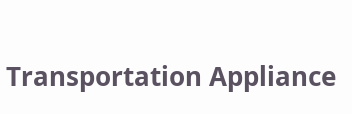Transportation Appliance